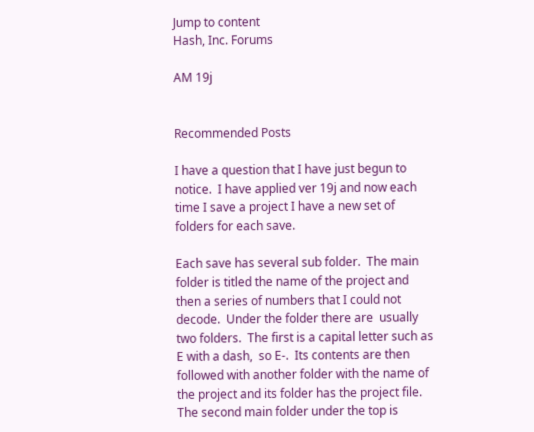Jump to content
Hash, Inc. Forums

AM 19j


Recommended Posts

I have a question that I have just begun to notice.  I have applied ver 19j and now each time I save a project I have a new set of folders for each save.

Each save has several sub folder.  The main folder is titled the name of the project and then a series of numbers that I could not decode.  Under the folder there are  usually two folders.  The first is a capital letter such as E with a dash,  so E-.  Its contents are then followed with another folder with the name of the project and its folder has the project file.  The second main folder under the top is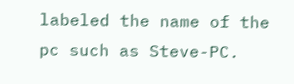labeled the name of the pc such as Steve-PC.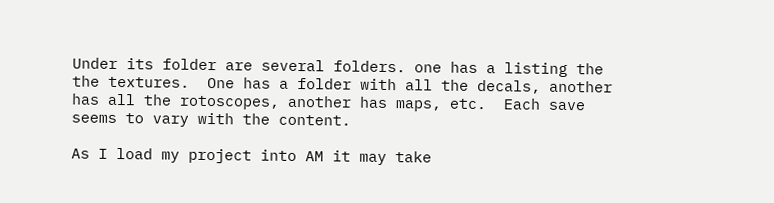Under its folder are several folders. one has a listing the the textures.  One has a folder with all the decals, another has all the rotoscopes, another has maps, etc.  Each save seems to vary with the content.

As I load my project into AM it may take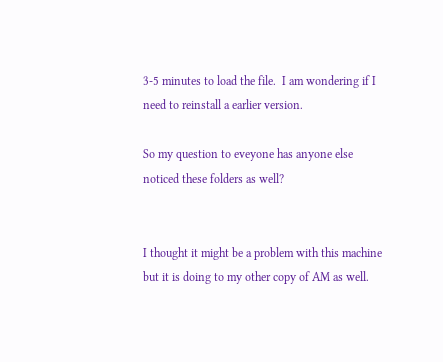3-5 minutes to load the file.  I am wondering if I need to reinstall a earlier version.

So my question to eveyone has anyone else noticed these folders as well?


I thought it might be a problem with this machine but it is doing to my other copy of AM as well.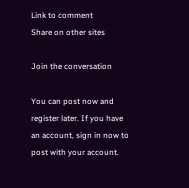Link to comment
Share on other sites

Join the conversation

You can post now and register later. If you have an account, sign in now to post with your account.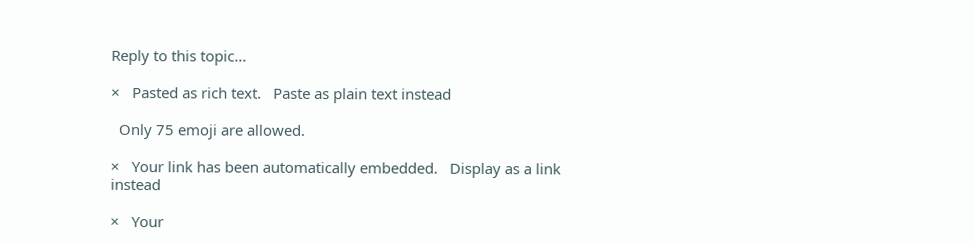Reply to this topic...

×   Pasted as rich text.   Paste as plain text instead

  Only 75 emoji are allowed.

×   Your link has been automatically embedded.   Display as a link instead

×   Your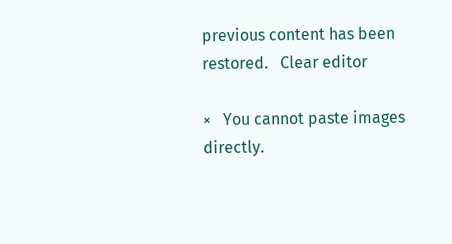previous content has been restored.   Clear editor

×   You cannot paste images directly.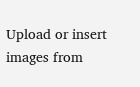Upload or insert images from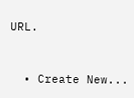URL.


  • Create New...